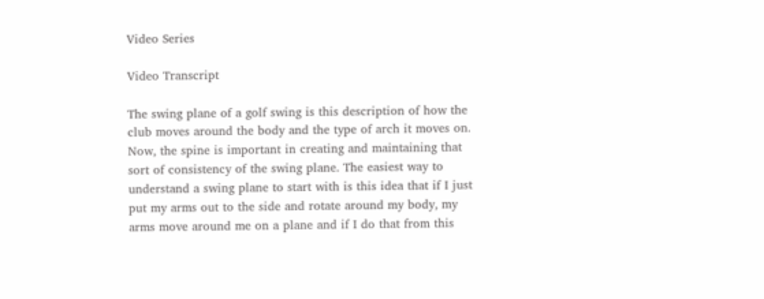Video Series

Video Transcript

The swing plane of a golf swing is this description of how the club moves around the body and the type of arch it moves on. Now, the spine is important in creating and maintaining that sort of consistency of the swing plane. The easiest way to understand a swing plane to start with is this idea that if I just put my arms out to the side and rotate around my body, my arms move around me on a plane and if I do that from this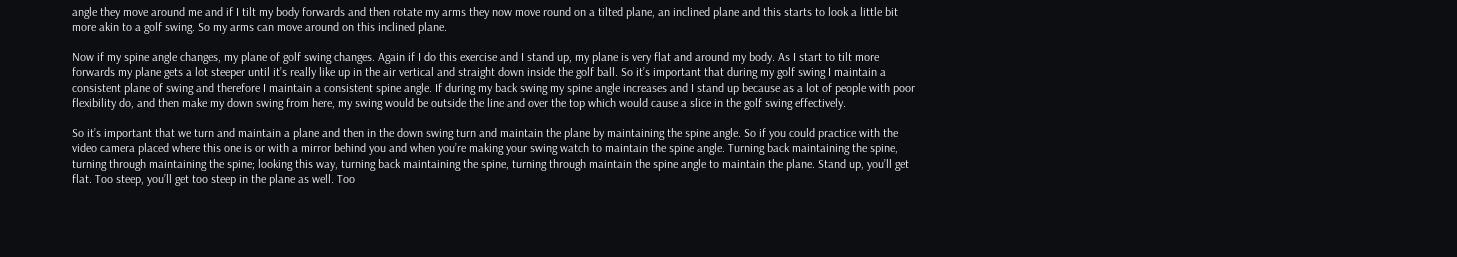angle they move around me and if I tilt my body forwards and then rotate my arms they now move round on a tilted plane, an inclined plane and this starts to look a little bit more akin to a golf swing. So my arms can move around on this inclined plane.

Now if my spine angle changes, my plane of golf swing changes. Again if I do this exercise and I stand up, my plane is very flat and around my body. As I start to tilt more forwards my plane gets a lot steeper until it’s really like up in the air vertical and straight down inside the golf ball. So it’s important that during my golf swing I maintain a consistent plane of swing and therefore I maintain a consistent spine angle. If during my back swing my spine angle increases and I stand up because as a lot of people with poor flexibility do, and then make my down swing from here, my swing would be outside the line and over the top which would cause a slice in the golf swing effectively.

So it’s important that we turn and maintain a plane and then in the down swing turn and maintain the plane by maintaining the spine angle. So if you could practice with the video camera placed where this one is or with a mirror behind you and when you’re making your swing watch to maintain the spine angle. Turning back maintaining the spine, turning through maintaining the spine; looking this way, turning back maintaining the spine, turning through maintain the spine angle to maintain the plane. Stand up, you’ll get flat. Too steep, you’ll get too steep in the plane as well. Too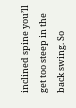inclined spine you’ll get too steep in the back swing. So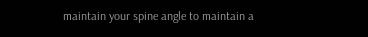maintain your spine angle to maintain a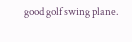good golf swing plane.